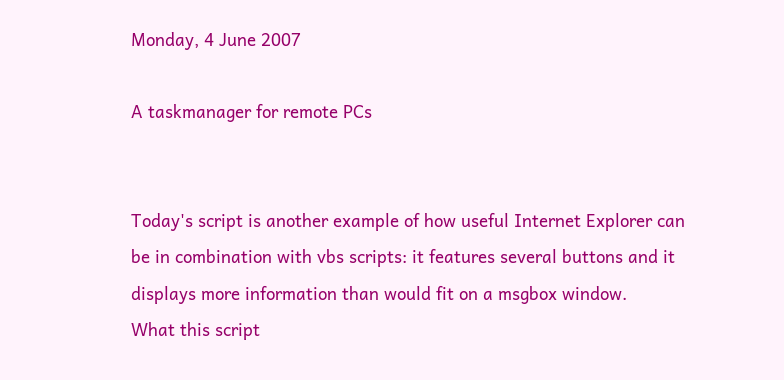Monday, 4 June 2007

A taskmanager for remote PCs


Today's script is another example of how useful Internet Explorer can be in combination with vbs scripts: it features several buttons and it displays more information than would fit on a msgbox window.
What this script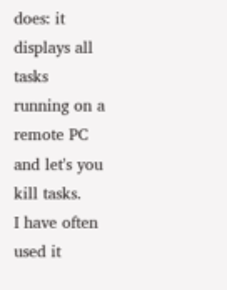does: it displays all tasks running on a remote PC and let's you kill tasks.
I have often used it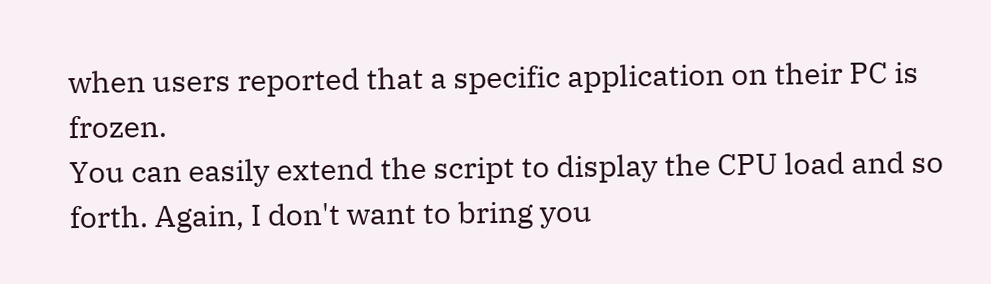when users reported that a specific application on their PC is frozen.
You can easily extend the script to display the CPU load and so forth. Again, I don't want to bring you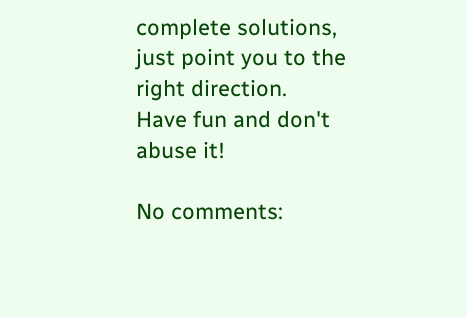complete solutions, just point you to the right direction.
Have fun and don't abuse it!

No comments: